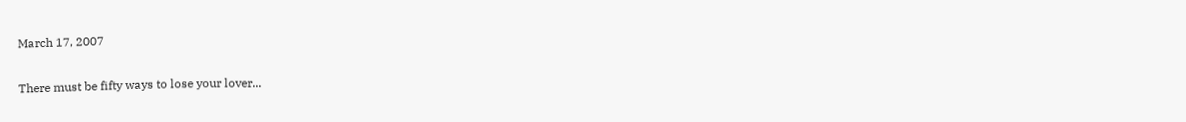March 17, 2007

There must be fifty ways to lose your lover...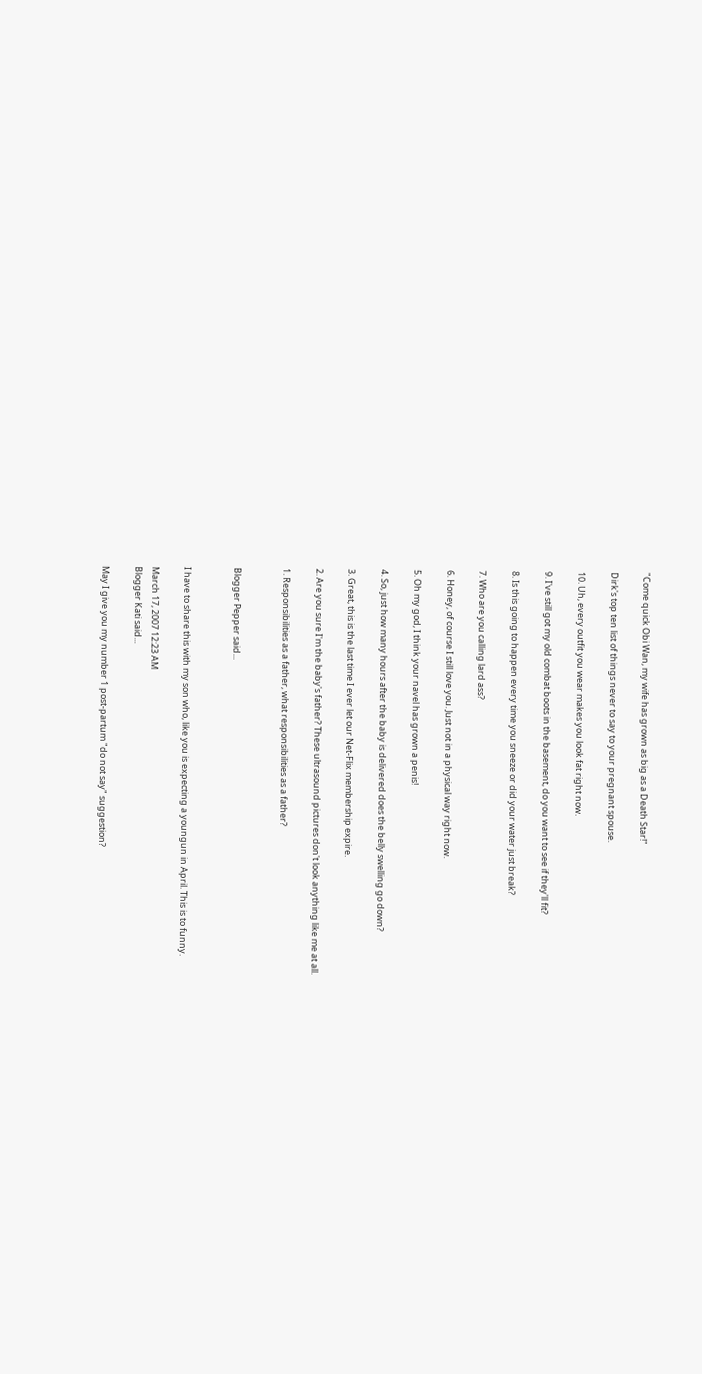"Come quick Obi Wan, my wife has grown as big as a Death Star!"

Dirk's top ten list of things never to say to your pregnant spouse.

10. Uh, every outfit you wear makes you look fat right now.

9. I've still got my old combat boots in the basement, do you want to see if they'll fit?

8. Is this going to happen every time you sneeze or did your water just break?

7. Who are you calling lard ass?

6. Honey, of course I still love you. Just not in a physical way right now.

5. Oh my god, I think your navel has grown a penis!

4. So, just how many hours after the baby is delivered does the belly swelling go down?

3. Great, this is the last time I ever let our Net-Flix membership expire.

2. Are you sure I'm the baby's father? These ultrasound pictures don't look anything like me at all.

1. Responsibilities as a father, what responsibilities as a father?


Blogger Pepper said...


I have to share this with my son who, like you is expecting a youngun in April. This is to funny.

March 17, 2007 12:23 AM
Blogger Kati said...

May I give you my number 1 post-partum "do not say" suggestion?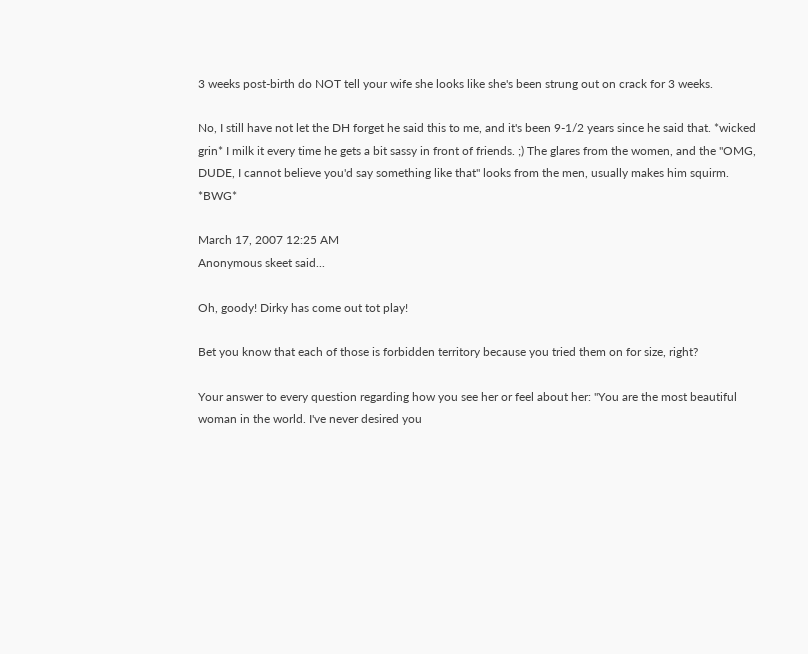3 weeks post-birth do NOT tell your wife she looks like she's been strung out on crack for 3 weeks.

No, I still have not let the DH forget he said this to me, and it's been 9-1/2 years since he said that. *wicked grin* I milk it every time he gets a bit sassy in front of friends. ;) The glares from the women, and the "OMG, DUDE, I cannot believe you'd say something like that" looks from the men, usually makes him squirm. *BWG*

March 17, 2007 12:25 AM
Anonymous skeet said...

Oh, goody! Dirky has come out tot play!

Bet you know that each of those is forbidden territory because you tried them on for size, right?

Your answer to every question regarding how you see her or feel about her: "You are the most beautiful woman in the world. I've never desired you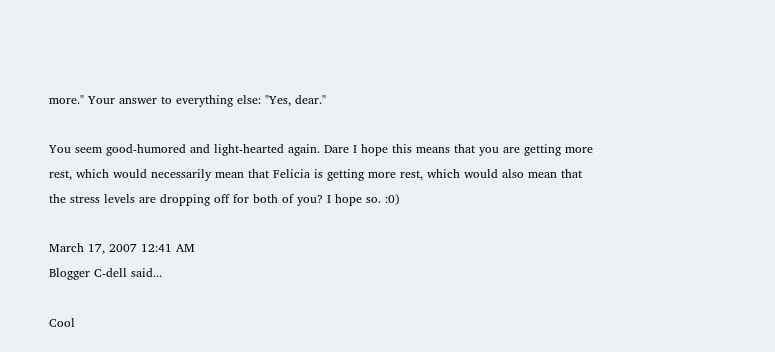more." Your answer to everything else: "Yes, dear."

You seem good-humored and light-hearted again. Dare I hope this means that you are getting more rest, which would necessarily mean that Felicia is getting more rest, which would also mean that the stress levels are dropping off for both of you? I hope so. :0)

March 17, 2007 12:41 AM
Blogger C-dell said...

Cool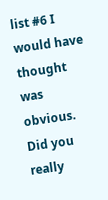list #6 I would have thought was obvious. Did you really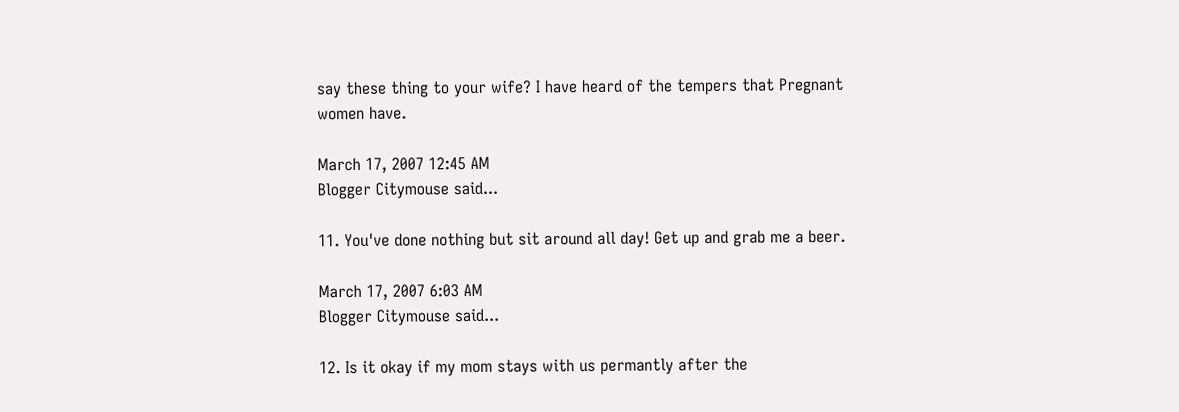say these thing to your wife? I have heard of the tempers that Pregnant women have.

March 17, 2007 12:45 AM
Blogger Citymouse said...

11. You've done nothing but sit around all day! Get up and grab me a beer.

March 17, 2007 6:03 AM
Blogger Citymouse said...

12. Is it okay if my mom stays with us permantly after the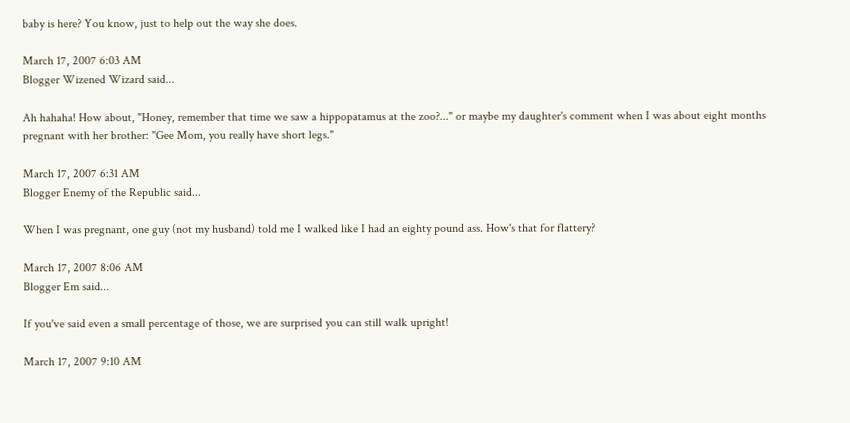baby is here? You know, just to help out the way she does.

March 17, 2007 6:03 AM
Blogger Wizened Wizard said...

Ah hahaha! How about, "Honey, remember that time we saw a hippopatamus at the zoo?..." or maybe my daughter's comment when I was about eight months pregnant with her brother: "Gee Mom, you really have short legs."

March 17, 2007 6:31 AM
Blogger Enemy of the Republic said...

When I was pregnant, one guy (not my husband) told me I walked like I had an eighty pound ass. How's that for flattery?

March 17, 2007 8:06 AM
Blogger Em said...

If you've said even a small percentage of those, we are surprised you can still walk upright!

March 17, 2007 9:10 AM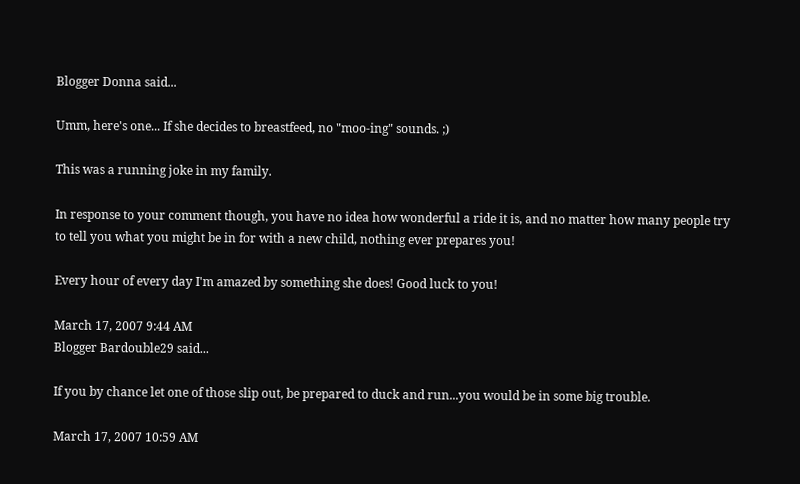Blogger Donna said...

Umm, here's one... If she decides to breastfeed, no "moo-ing" sounds. ;)

This was a running joke in my family.

In response to your comment though, you have no idea how wonderful a ride it is, and no matter how many people try to tell you what you might be in for with a new child, nothing ever prepares you!

Every hour of every day I'm amazed by something she does! Good luck to you!

March 17, 2007 9:44 AM
Blogger Bardouble29 said...

If you by chance let one of those slip out, be prepared to duck and run...you would be in some big trouble.

March 17, 2007 10:59 AM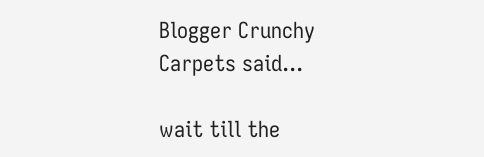Blogger Crunchy Carpets said...

wait till the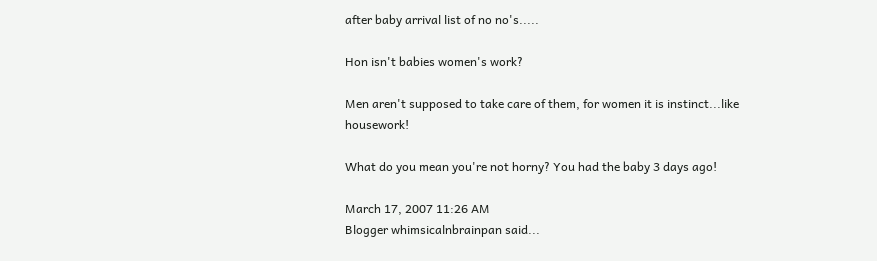after baby arrival list of no no's.....

Hon isn't babies women's work?

Men aren't supposed to take care of them, for women it is instinct...like housework!

What do you mean you're not horny? You had the baby 3 days ago!

March 17, 2007 11:26 AM
Blogger whimsicalnbrainpan said...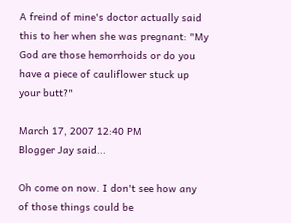A freind of mine's doctor actually said this to her when she was pregnant: "My God are those hemorrhoids or do you have a piece of cauliflower stuck up your butt?"

March 17, 2007 12:40 PM
Blogger Jay said...

Oh come on now. I don't see how any of those things could be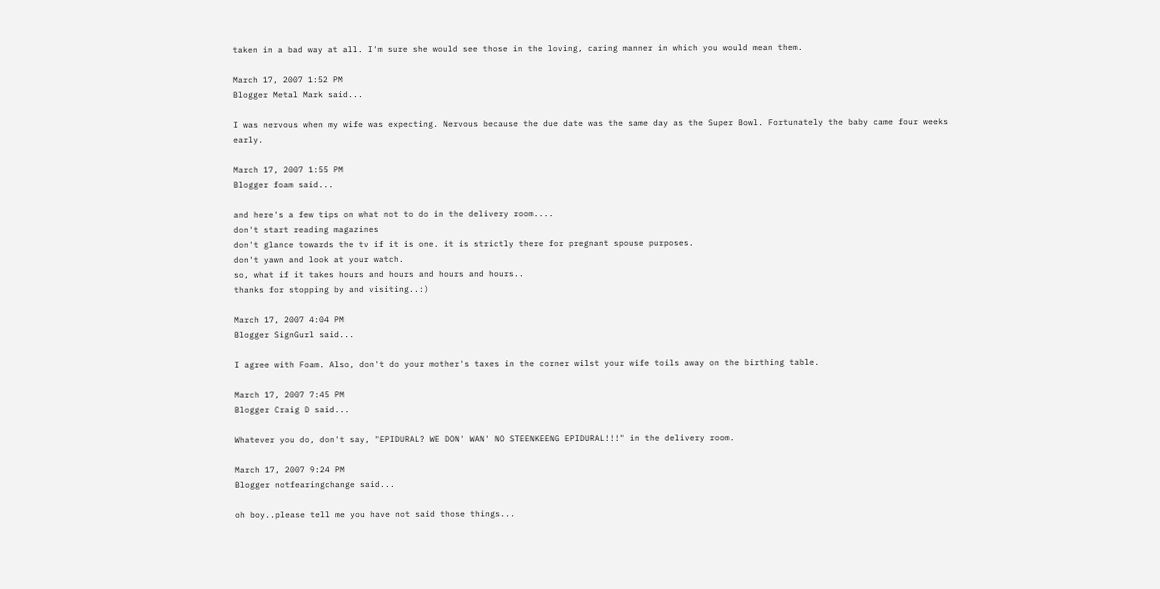taken in a bad way at all. I'm sure she would see those in the loving, caring manner in which you would mean them.

March 17, 2007 1:52 PM
Blogger Metal Mark said...

I was nervous when my wife was expecting. Nervous because the due date was the same day as the Super Bowl. Fortunately the baby came four weeks early.

March 17, 2007 1:55 PM
Blogger foam said...

and here's a few tips on what not to do in the delivery room....
don't start reading magazines
don't glance towards the tv if it is one. it is strictly there for pregnant spouse purposes.
don't yawn and look at your watch.
so, what if it takes hours and hours and hours and hours..
thanks for stopping by and visiting..:)

March 17, 2007 4:04 PM
Blogger SignGurl said...

I agree with Foam. Also, don't do your mother's taxes in the corner wilst your wife toils away on the birthing table.

March 17, 2007 7:45 PM
Blogger Craig D said...

Whatever you do, don't say, "EPIDURAL? WE DON' WAN' NO STEENKEENG EPIDURAL!!!" in the delivery room.

March 17, 2007 9:24 PM
Blogger notfearingchange said...

oh boy..please tell me you have not said those things...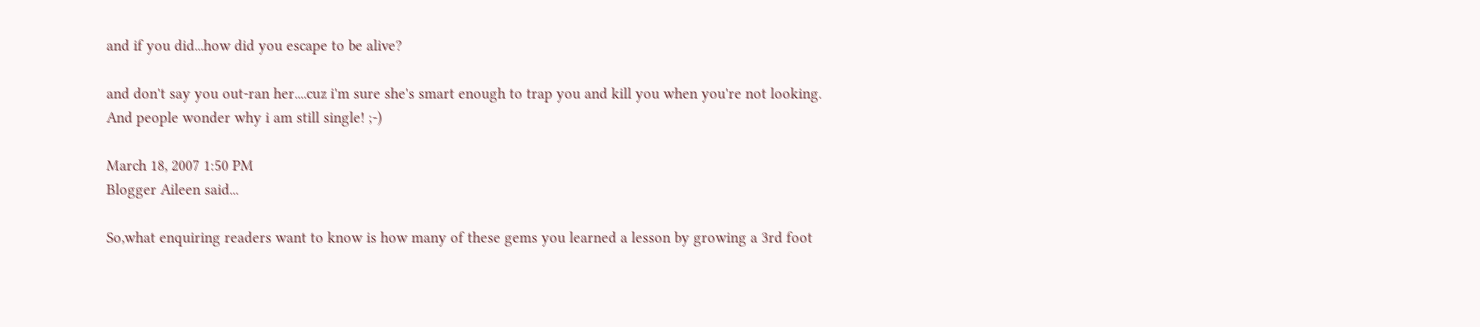and if you did...how did you escape to be alive?

and don't say you out-ran her....cuz i'm sure she's smart enough to trap you and kill you when you're not looking.
And people wonder why i am still single! ;-)

March 18, 2007 1:50 PM
Blogger Aileen said...

So,what enquiring readers want to know is how many of these gems you learned a lesson by growing a 3rd foot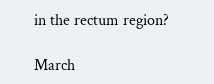in the rectum region?

March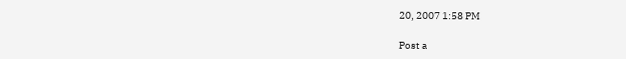20, 2007 1:58 PM

Post a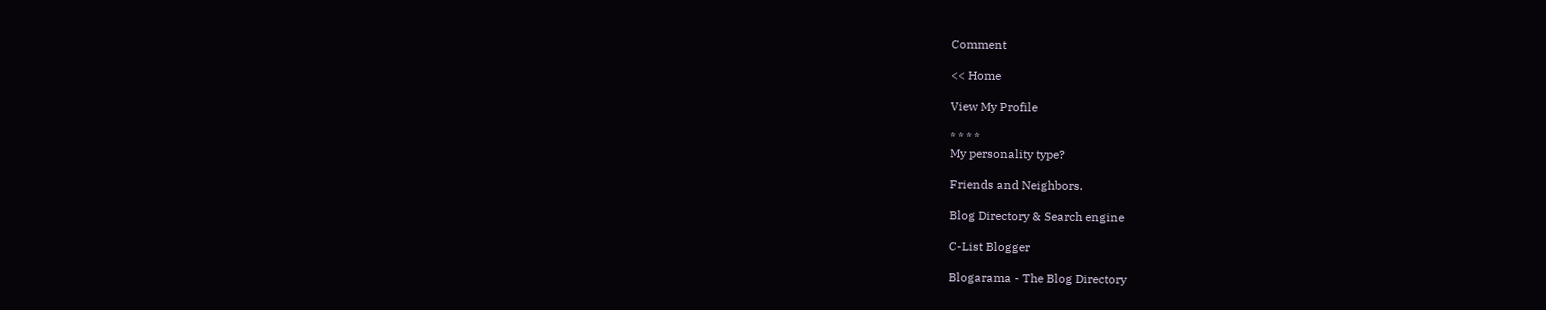Comment

<< Home

View My Profile

* * * *
My personality type?

Friends and Neighbors.

Blog Directory & Search engine

C-List Blogger

Blogarama - The Blog Directory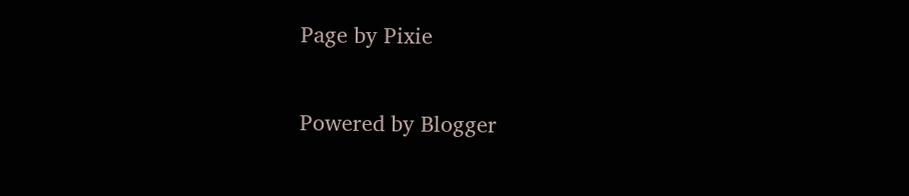Page by Pixie

Powered by Blogger